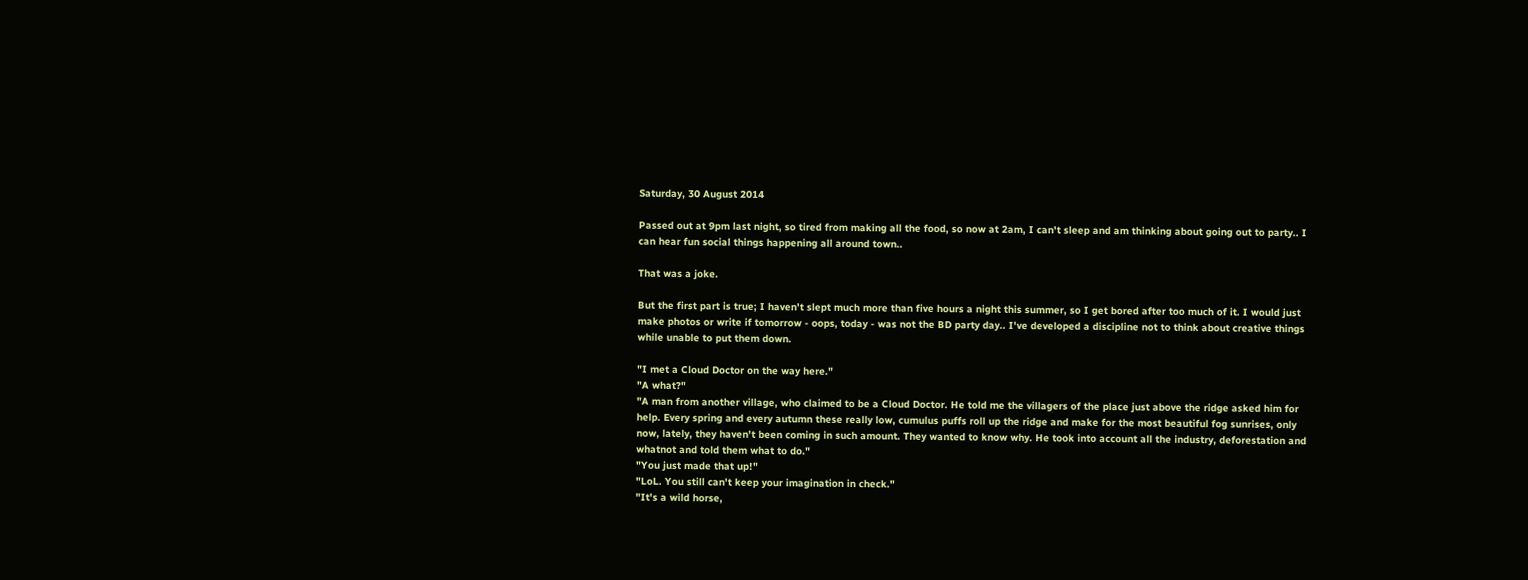Saturday, 30 August 2014

Passed out at 9pm last night, so tired from making all the food, so now at 2am, I can't sleep and am thinking about going out to party.. I can hear fun social things happening all around town..

That was a joke.

But the first part is true; I haven't slept much more than five hours a night this summer, so I get bored after too much of it. I would just make photos or write if tomorrow - oops, today - was not the BD party day.. I've developed a discipline not to think about creative things while unable to put them down.

"I met a Cloud Doctor on the way here."
"A what?"
"A man from another village, who claimed to be a Cloud Doctor. He told me the villagers of the place just above the ridge asked him for help. Every spring and every autumn these really low, cumulus puffs roll up the ridge and make for the most beautiful fog sunrises, only now, lately, they haven't been coming in such amount. They wanted to know why. He took into account all the industry, deforestation and whatnot and told them what to do."
"You just made that up!"
"LoL. You still can't keep your imagination in check."
"It's a wild horse,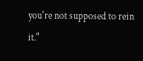you're not supposed to rein it."